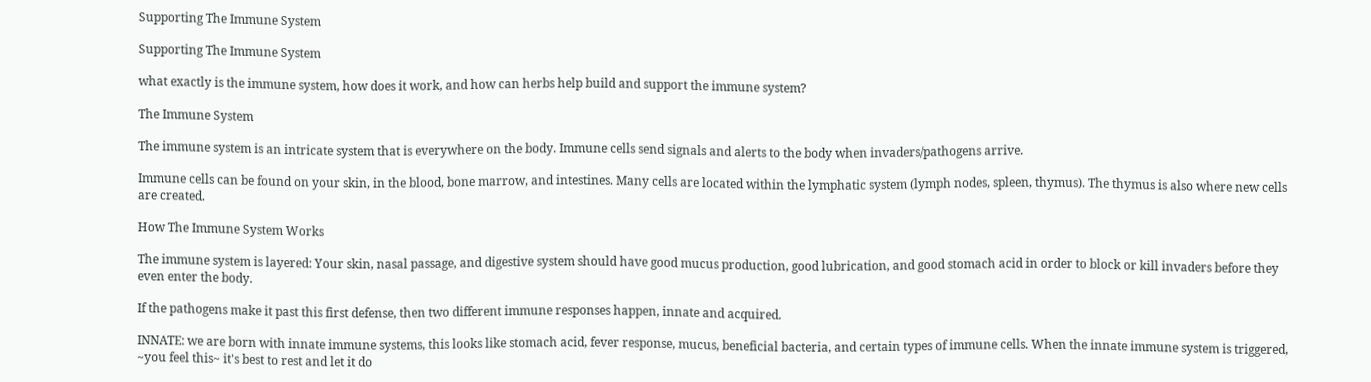Supporting The Immune System

Supporting The Immune System

what exactly is the immune system, how does it work, and how can herbs help build and support the immune system?

The Immune System

The immune system is an intricate system that is everywhere on the body. Immune cells send signals and alerts to the body when invaders/pathogens arrive.

Immune cells can be found on your skin, in the blood, bone marrow, and intestines. Many cells are located within the lymphatic system (lymph nodes, spleen, thymus). The thymus is also where new cells are created.

How The Immune System Works

The immune system is layered: Your skin, nasal passage, and digestive system should have good mucus production, good lubrication, and good stomach acid in order to block or kill invaders before they even enter the body.

If the pathogens make it past this first defense, then two different immune responses happen, innate and acquired.

INNATE: we are born with innate immune systems, this looks like stomach acid, fever response, mucus, beneficial bacteria, and certain types of immune cells. When the innate immune system is triggered, ~you feel this~ it's best to rest and let it do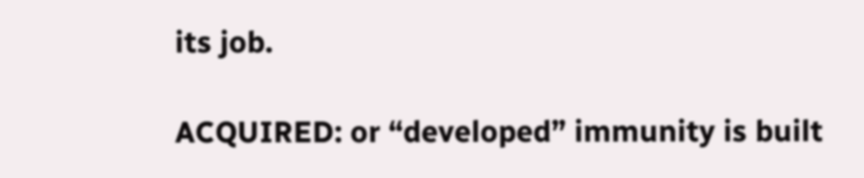its job.

ACQUIRED: or “developed” immunity is built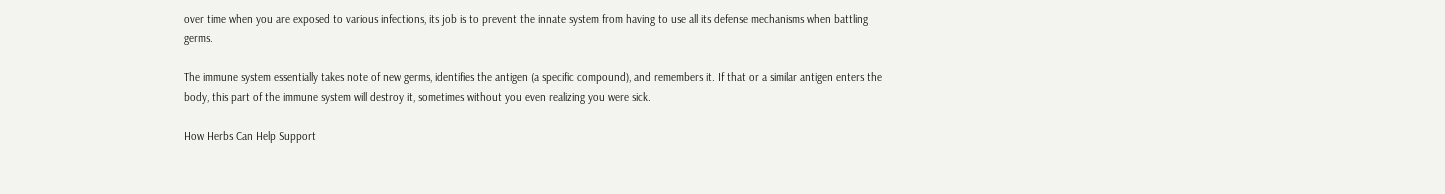over time when you are exposed to various infections, its job is to prevent the innate system from having to use all its defense mechanisms when battling germs.

The immune system essentially takes note of new germs, identifies the antigen (a specific compound), and remembers it. If that or a similar antigen enters the body, this part of the immune system will destroy it, sometimes without you even realizing you were sick.

How Herbs Can Help Support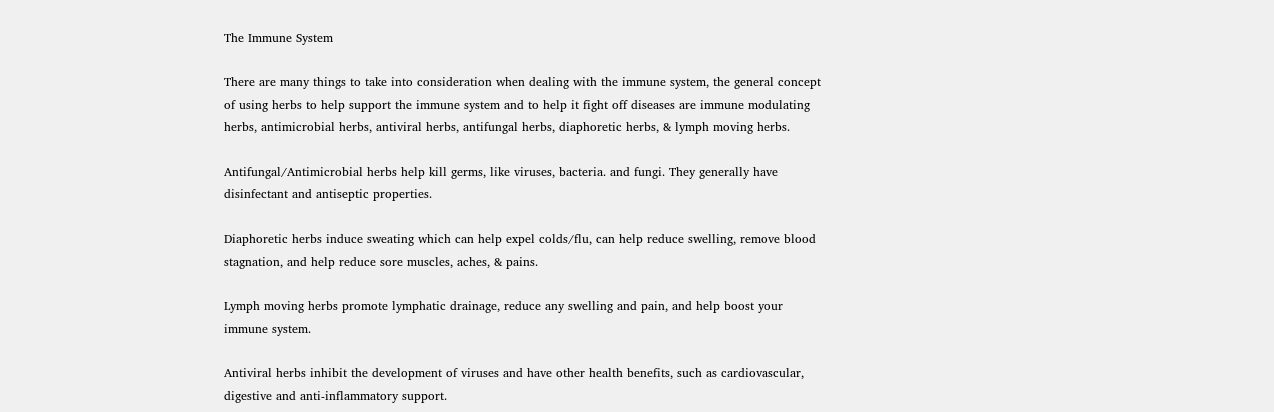The Immune System

There are many things to take into consideration when dealing with the immune system, the general concept of using herbs to help support the immune system and to help it fight off diseases are immune modulating herbs, antimicrobial herbs, antiviral herbs, antifungal herbs, diaphoretic herbs, & lymph moving herbs.

Antifungal/Antimicrobial herbs help kill germs, like viruses, bacteria. and fungi. They generally have disinfectant and antiseptic properties.

Diaphoretic herbs induce sweating which can help expel colds/flu, can help reduce swelling, remove blood stagnation, and help reduce sore muscles, aches, & pains.

Lymph moving herbs promote lymphatic drainage, reduce any swelling and pain, and help boost your immune system.

Antiviral herbs inhibit the development of viruses and have other health benefits, such as cardiovascular, digestive and anti-inflammatory support.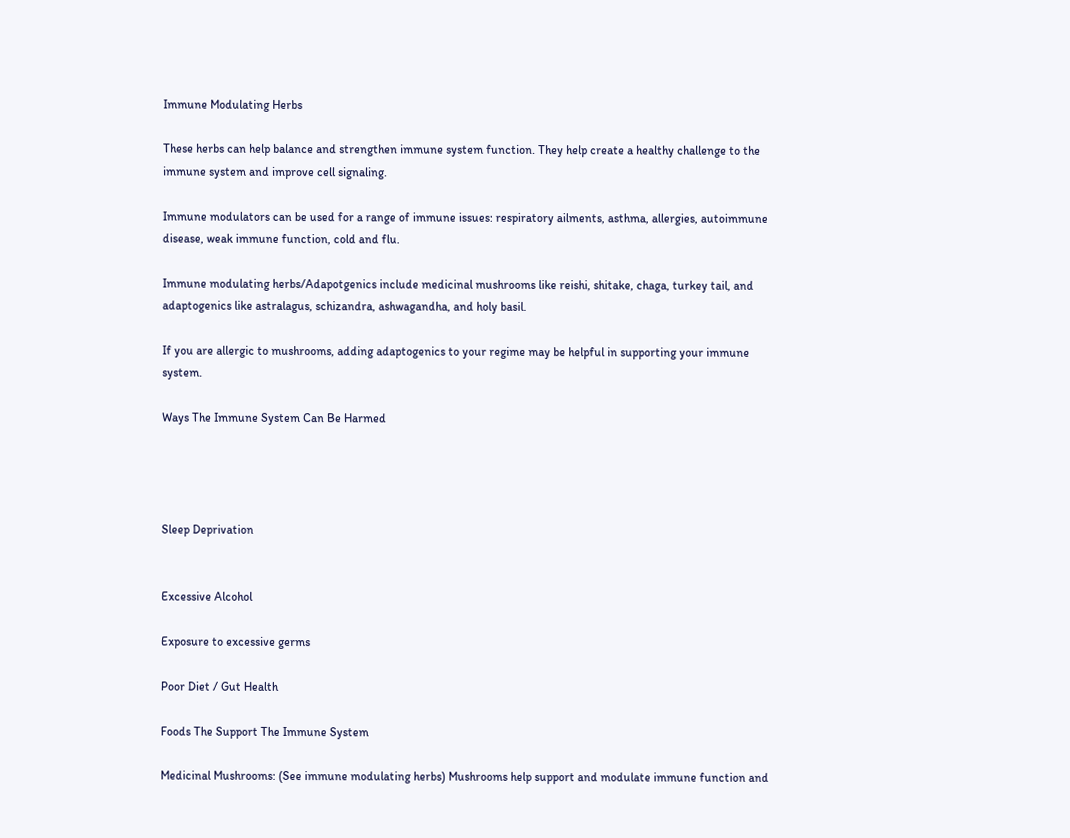Immune Modulating Herbs

These herbs can help balance and strengthen immune system function. They help create a healthy challenge to the immune system and improve cell signaling.

Immune modulators can be used for a range of immune issues: respiratory ailments, asthma, allergies, autoimmune disease, weak immune function, cold and flu.

Immune modulating herbs/Adapotgenics include medicinal mushrooms like reishi, shitake, chaga, turkey tail, and adaptogenics like astralagus, schizandra, ashwagandha, and holy basil.

If you are allergic to mushrooms, adding adaptogenics to your regime may be helpful in supporting your immune system.

Ways The Immune System Can Be Harmed




Sleep Deprivation


Excessive Alcohol

Exposure to excessive germs

Poor Diet / Gut Health

Foods The Support The Immune System

Medicinal Mushrooms: (See immune modulating herbs) Mushrooms help support and modulate immune function and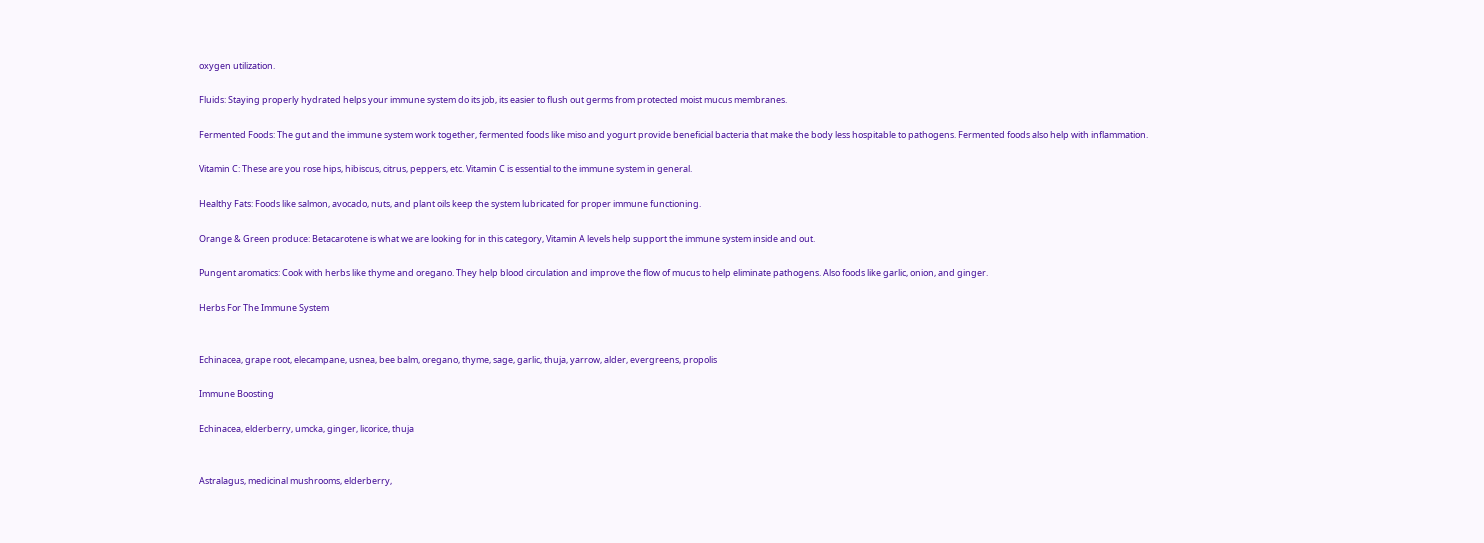oxygen utilization.

Fluids: Staying properly hydrated helps your immune system do its job, its easier to flush out germs from protected moist mucus membranes.

Fermented Foods: The gut and the immune system work together, fermented foods like miso and yogurt provide beneficial bacteria that make the body less hospitable to pathogens. Fermented foods also help with inflammation.

Vitamin C: These are you rose hips, hibiscus, citrus, peppers, etc. Vitamin C is essential to the immune system in general.

Healthy Fats: Foods like salmon, avocado, nuts, and plant oils keep the system lubricated for proper immune functioning.

Orange & Green produce: Betacarotene is what we are looking for in this category, Vitamin A levels help support the immune system inside and out.

Pungent aromatics: Cook with herbs like thyme and oregano. They help blood circulation and improve the flow of mucus to help eliminate pathogens. Also foods like garlic, onion, and ginger.

Herbs For The Immune System


Echinacea, grape root, elecampane, usnea, bee balm, oregano, thyme, sage, garlic, thuja, yarrow, alder, evergreens, propolis

Immune Boosting

Echinacea, elderberry, umcka, ginger, licorice, thuja


Astralagus, medicinal mushrooms, elderberry,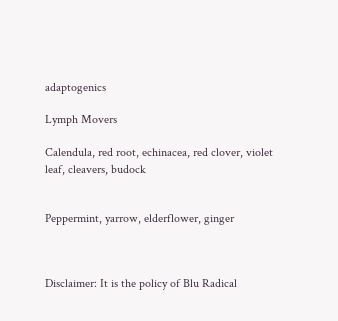adaptogenics

Lymph Movers

Calendula, red root, echinacea, red clover, violet leaf, cleavers, budock


Peppermint, yarrow, elderflower, ginger



Disclaimer: It is the policy of Blu Radical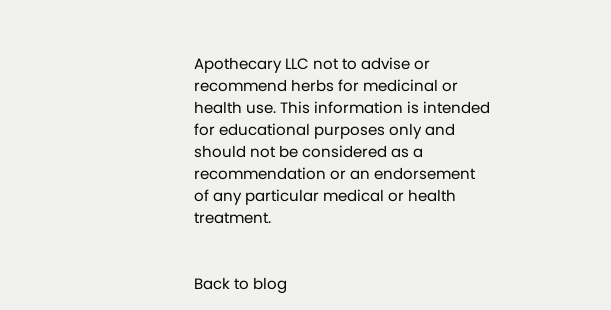Apothecary LLC not to advise or recommend herbs for medicinal or health use. This information is intended for educational purposes only and should not be considered as a recommendation or an endorsement of any particular medical or health treatment.


Back to blog